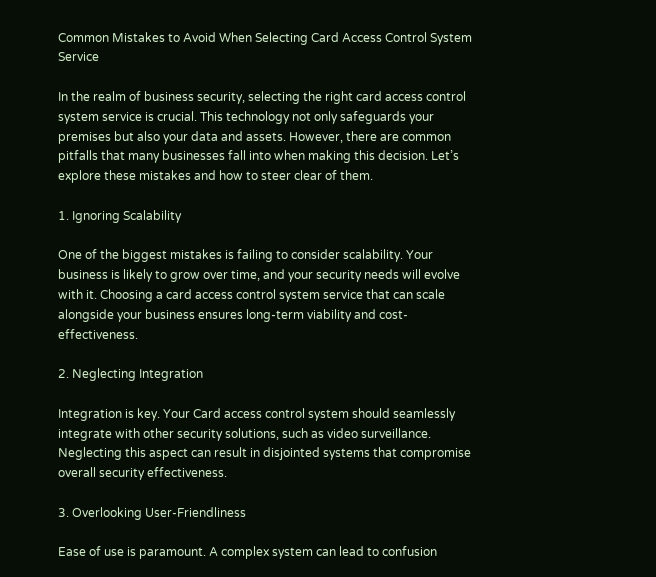Common Mistakes to Avoid When Selecting Card Access Control System Service

In the realm of business security, selecting the right card access control system service is crucial. This technology not only safeguards your premises but also your data and assets. However, there are common pitfalls that many businesses fall into when making this decision. Let’s explore these mistakes and how to steer clear of them.

1. Ignoring Scalability

One of the biggest mistakes is failing to consider scalability. Your business is likely to grow over time, and your security needs will evolve with it. Choosing a card access control system service that can scale alongside your business ensures long-term viability and cost-effectiveness.

2. Neglecting Integration

Integration is key. Your Card access control system should seamlessly integrate with other security solutions, such as video surveillance. Neglecting this aspect can result in disjointed systems that compromise overall security effectiveness.

3. Overlooking User-Friendliness

Ease of use is paramount. A complex system can lead to confusion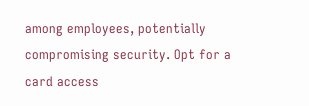among employees, potentially compromising security. Opt for a card access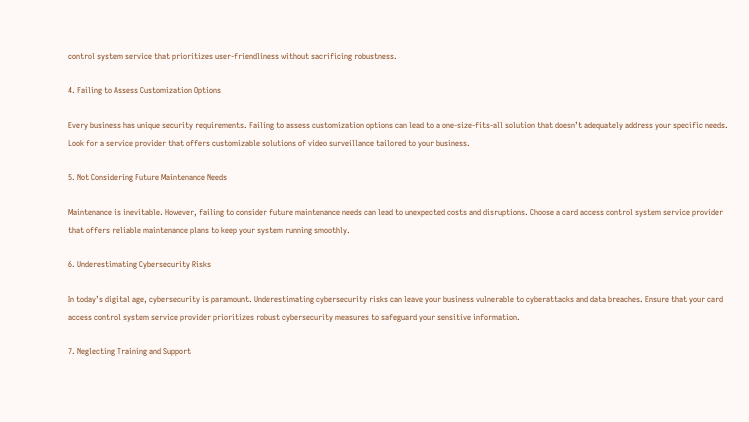control system service that prioritizes user-friendliness without sacrificing robustness.

4. Failing to Assess Customization Options

Every business has unique security requirements. Failing to assess customization options can lead to a one-size-fits-all solution that doesn’t adequately address your specific needs. Look for a service provider that offers customizable solutions of video surveillance tailored to your business.

5. Not Considering Future Maintenance Needs

Maintenance is inevitable. However, failing to consider future maintenance needs can lead to unexpected costs and disruptions. Choose a card access control system service provider that offers reliable maintenance plans to keep your system running smoothly.

6. Underestimating Cybersecurity Risks

In today’s digital age, cybersecurity is paramount. Underestimating cybersecurity risks can leave your business vulnerable to cyberattacks and data breaches. Ensure that your card access control system service provider prioritizes robust cybersecurity measures to safeguard your sensitive information.

7. Neglecting Training and Support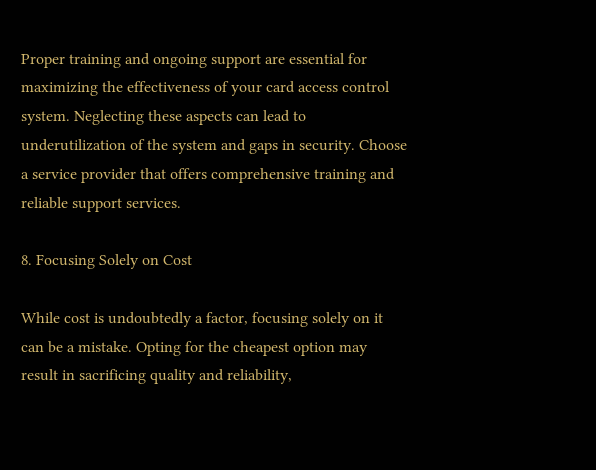Proper training and ongoing support are essential for maximizing the effectiveness of your card access control system. Neglecting these aspects can lead to underutilization of the system and gaps in security. Choose a service provider that offers comprehensive training and reliable support services.

8. Focusing Solely on Cost

While cost is undoubtedly a factor, focusing solely on it can be a mistake. Opting for the cheapest option may result in sacrificing quality and reliability,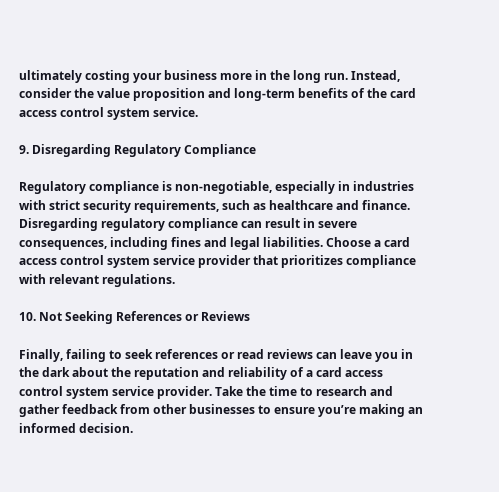ultimately costing your business more in the long run. Instead, consider the value proposition and long-term benefits of the card access control system service.

9. Disregarding Regulatory Compliance

Regulatory compliance is non-negotiable, especially in industries with strict security requirements, such as healthcare and finance. Disregarding regulatory compliance can result in severe consequences, including fines and legal liabilities. Choose a card access control system service provider that prioritizes compliance with relevant regulations.

10. Not Seeking References or Reviews

Finally, failing to seek references or read reviews can leave you in the dark about the reputation and reliability of a card access control system service provider. Take the time to research and gather feedback from other businesses to ensure you’re making an informed decision.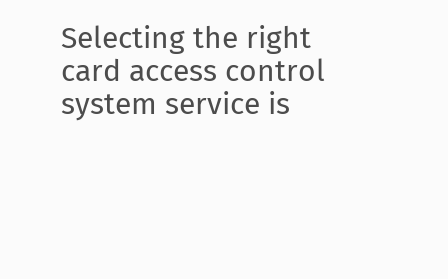Selecting the right card access control system service is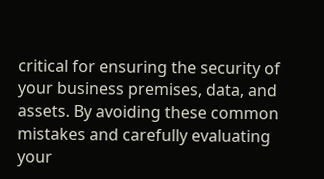critical for ensuring the security of your business premises, data, and assets. By avoiding these common mistakes and carefully evaluating your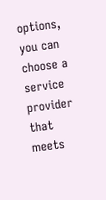options, you can choose a service provider that meets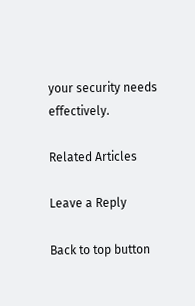your security needs effectively.

Related Articles

Leave a Reply

Back to top button